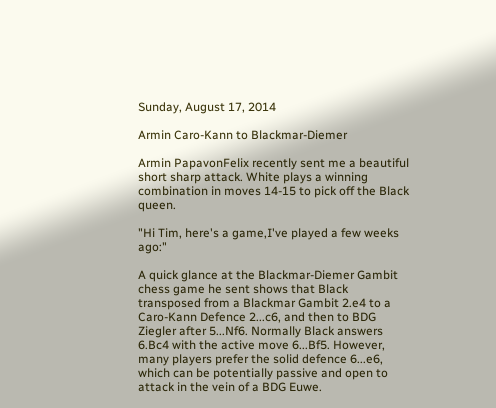Sunday, August 17, 2014

Armin Caro-Kann to Blackmar-Diemer

Armin PapavonFelix recently sent me a beautiful short sharp attack. White plays a winning combination in moves 14-15 to pick off the Black queen.

"Hi Tim, here's a game,I've played a few weeks ago:"

A quick glance at the Blackmar-Diemer Gambit chess game he sent shows that Black transposed from a Blackmar Gambit 2.e4 to a Caro-Kann Defence 2...c6, and then to BDG Ziegler after 5...Nf6. Normally Black answers 6.Bc4 with the active move 6...Bf5. However, many players prefer the solid defence 6...e6, which can be potentially passive and open to attack in the vein of a BDG Euwe.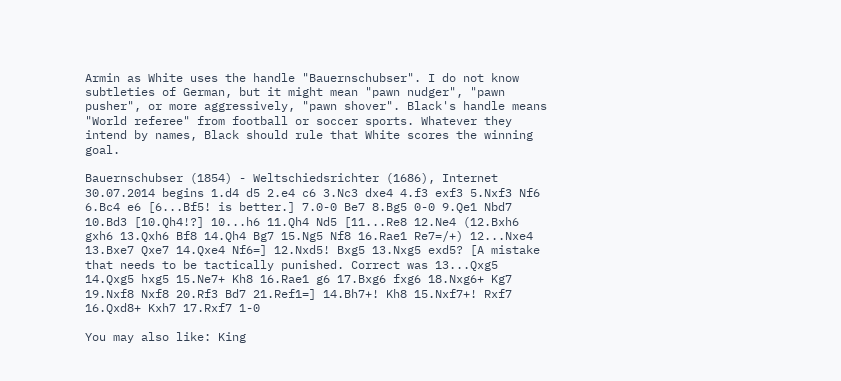Armin as White uses the handle "Bauernschubser". I do not know subtleties of German, but it might mean "pawn nudger", "pawn pusher", or more aggressively, "pawn shover". Black's handle means "World referee" from football or soccer sports. Whatever they intend by names, Black should rule that White scores the winning goal.

Bauernschubser (1854) - Weltschiedsrichter (1686), Internet 30.07.2014 begins 1.d4 d5 2.e4 c6 3.Nc3 dxe4 4.f3 exf3 5.Nxf3 Nf6 6.Bc4 e6 [6...Bf5! is better.] 7.0-0 Be7 8.Bg5 0-0 9.Qe1 Nbd7 10.Bd3 [10.Qh4!?] 10...h6 11.Qh4 Nd5 [11...Re8 12.Ne4 (12.Bxh6 gxh6 13.Qxh6 Bf8 14.Qh4 Bg7 15.Ng5 Nf8 16.Rae1 Re7=/+) 12...Nxe4 13.Bxe7 Qxe7 14.Qxe4 Nf6=] 12.Nxd5! Bxg5 13.Nxg5 exd5? [A mistake that needs to be tactically punished. Correct was 13...Qxg5 14.Qxg5 hxg5 15.Ne7+ Kh8 16.Rae1 g6 17.Bxg6 fxg6 18.Nxg6+ Kg7 19.Nxf8 Nxf8 20.Rf3 Bd7 21.Ref1=] 14.Bh7+! Kh8 15.Nxf7+! Rxf7 16.Qxd8+ Kxh7 17.Rxf7 1-0

You may also like: King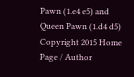Pawn (1.e4 e5) and Queen Pawn (1.d4 d5)
Copyright 2015 Home Page / Author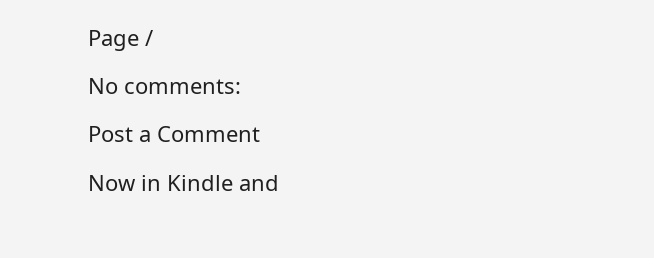Page /

No comments:

Post a Comment

Now in Kindle and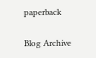paperback

Blog Archive